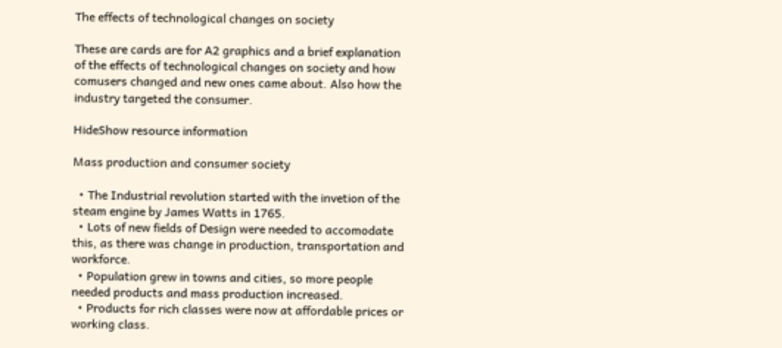The effects of technological changes on society

These are cards are for A2 graphics and a brief explanation of the effects of technological changes on society and how comusers changed and new ones came about. Also how the industry targeted the consumer.

HideShow resource information

Mass production and consumer society

  • The Industrial revolution started with the invetion of the steam engine by James Watts in 1765.
  • Lots of new fields of Design were needed to accomodate this, as there was change in production, transportation and workforce.
  • Population grew in towns and cities, so more people needed products and mass production increased.
  • Products for rich classes were now at affordable prices or working class.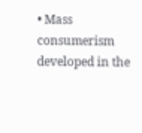• Mass consumerism developed in the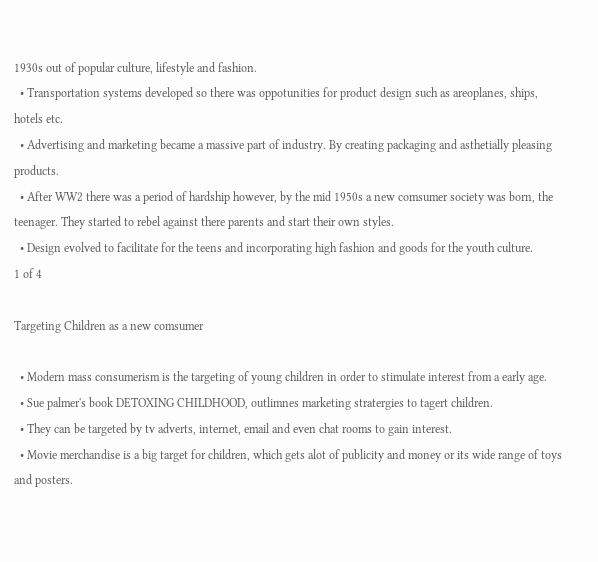1930s out of popular culture, lifestyle and fashion.
  • Transportation systems developed so there was oppotunities for product design such as areoplanes, ships, hotels etc.
  • Advertising and marketing became a massive part of industry. By creating packaging and asthetially pleasing products.
  • After WW2 there was a period of hardship however, by the mid 1950s a new comsumer society was born, the teenager. They started to rebel against there parents and start their own styles.
  • Design evolved to facilitate for the teens and incorporating high fashion and goods for the youth culture.
1 of 4

Targeting Children as a new comsumer

  • Modern mass consumerism is the targeting of young children in order to stimulate interest from a early age.
  • Sue palmer's book DETOXING CHILDHOOD, outlimnes marketing stratergies to tagert children.
  • They can be targeted by tv adverts, internet, email and even chat rooms to gain interest.
  • Movie merchandise is a big target for children, which gets alot of publicity and money or its wide range of toys and posters.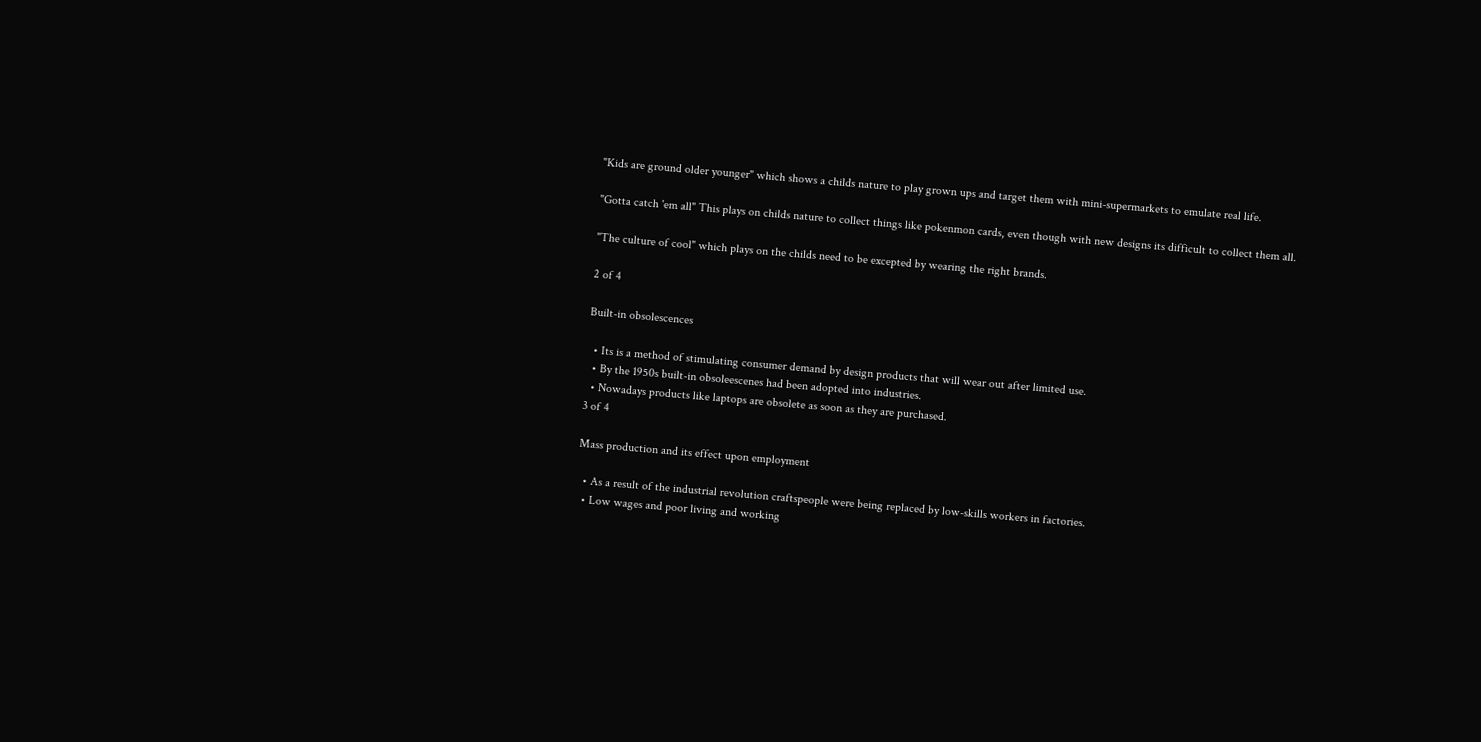"Kids are ground older younger" which shows a childs nature to play grown ups and target them with mini-supermarkets to emulate real life.

"Gotta catch 'em all" This plays on childs nature to collect things like pokenmon cards, even though with new designs its difficult to collect them all.

"The culture of cool" which plays on the childs need to be excepted by wearing the right brands.

2 of 4

Built-in obsolescences

  • Its is a method of stimulating consumer demand by design products that will wear out after limited use.
  • By the 1950s built-in obsoleescenes had been adopted into industries.
  • Nowadays products like laptops are obsolete as soon as they are purchased.
3 of 4

Mass production and its effect upon employment

  • As a result of the industrial revolution craftspeople were being replaced by low-skills workers in factories.
  • Low wages and poor living and working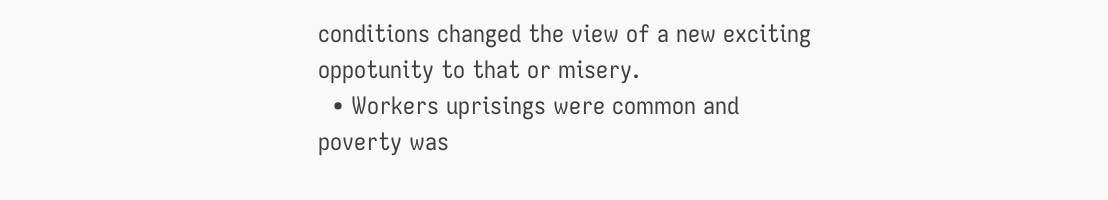conditions changed the view of a new exciting oppotunity to that or misery.
  • Workers uprisings were common and poverty was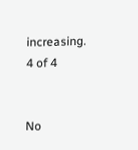increasing.
4 of 4


No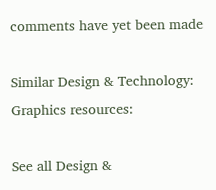comments have yet been made

Similar Design & Technology: Graphics resources:

See all Design &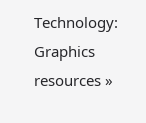Technology: Graphics resources »